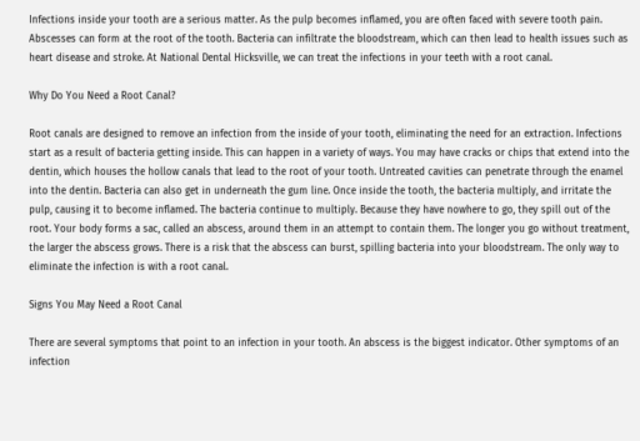Infections inside your tooth are a serious matter. As the pulp becomes inflamed, you are often faced with severe tooth pain. Abscesses can form at the root of the tooth. Bacteria can infiltrate the bloodstream, which can then lead to health issues such as heart disease and stroke. At National Dental Hicksville, we can treat the infections in your teeth with a root canal.

Why Do You Need a Root Canal?

Root canals are designed to remove an infection from the inside of your tooth, eliminating the need for an extraction. Infections start as a result of bacteria getting inside. This can happen in a variety of ways. You may have cracks or chips that extend into the dentin, which houses the hollow canals that lead to the root of your tooth. Untreated cavities can penetrate through the enamel into the dentin. Bacteria can also get in underneath the gum line. Once inside the tooth, the bacteria multiply, and irritate the pulp, causing it to become inflamed. The bacteria continue to multiply. Because they have nowhere to go, they spill out of the root. Your body forms a sac, called an abscess, around them in an attempt to contain them. The longer you go without treatment, the larger the abscess grows. There is a risk that the abscess can burst, spilling bacteria into your bloodstream. The only way to eliminate the infection is with a root canal.

Signs You May Need a Root Canal

There are several symptoms that point to an infection in your tooth. An abscess is the biggest indicator. Other symptoms of an infection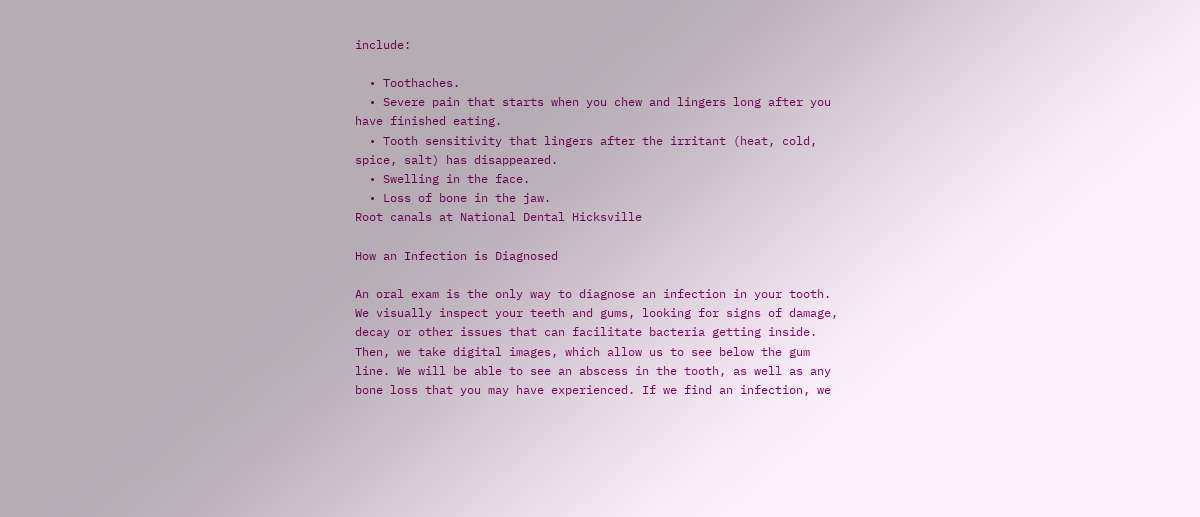include:

  • Toothaches.
  • Severe pain that starts when you chew and lingers long after you have finished eating.
  • Tooth sensitivity that lingers after the irritant (heat, cold, spice, salt) has disappeared.
  • Swelling in the face.
  • Loss of bone in the jaw.
Root canals at National Dental Hicksville

How an Infection is Diagnosed

An oral exam is the only way to diagnose an infection in your tooth. We visually inspect your teeth and gums, looking for signs of damage, decay or other issues that can facilitate bacteria getting inside. Then, we take digital images, which allow us to see below the gum line. We will be able to see an abscess in the tooth, as well as any bone loss that you may have experienced. If we find an infection, we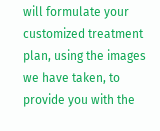will formulate your customized treatment plan, using the images we have taken, to provide you with the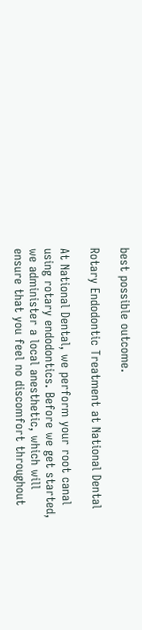best possible outcome.

Rotary Endodontic Treatment at National Dental

At National Dental, we perform your root canal using rotary endodontics. Before we get started, we administer a local anesthetic, which will ensure that you feel no discomfort throughout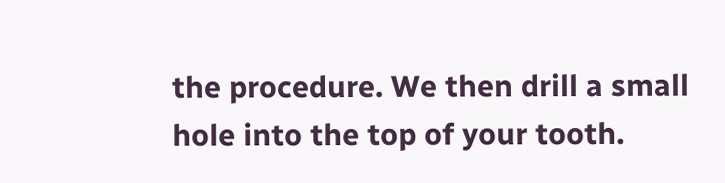the procedure. We then drill a small hole into the top of your tooth.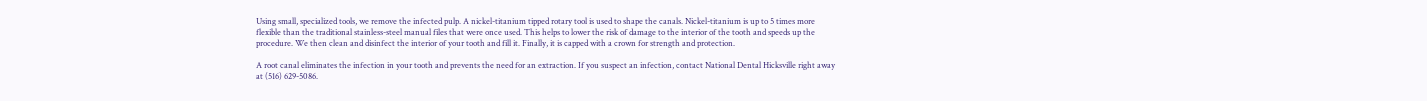Using small, specialized tools, we remove the infected pulp. A nickel-titanium tipped rotary tool is used to shape the canals. Nickel-titanium is up to 5 times more flexible than the traditional stainless-steel manual files that were once used. This helps to lower the risk of damage to the interior of the tooth and speeds up the procedure. We then clean and disinfect the interior of your tooth and fill it. Finally, it is capped with a crown for strength and protection.

A root canal eliminates the infection in your tooth and prevents the need for an extraction. If you suspect an infection, contact National Dental Hicksville right away at (516) 629-5086.